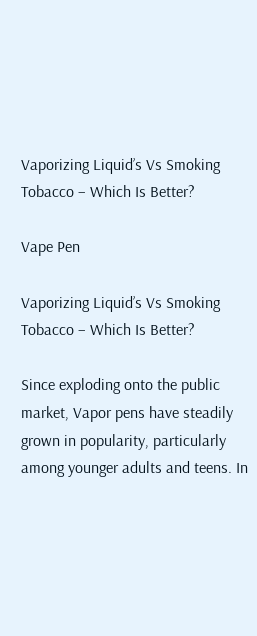Vaporizing Liquid’s Vs Smoking Tobacco – Which Is Better?

Vape Pen

Vaporizing Liquid’s Vs Smoking Tobacco – Which Is Better?

Since exploding onto the public market, Vapor pens have steadily grown in popularity, particularly among younger adults and teens. In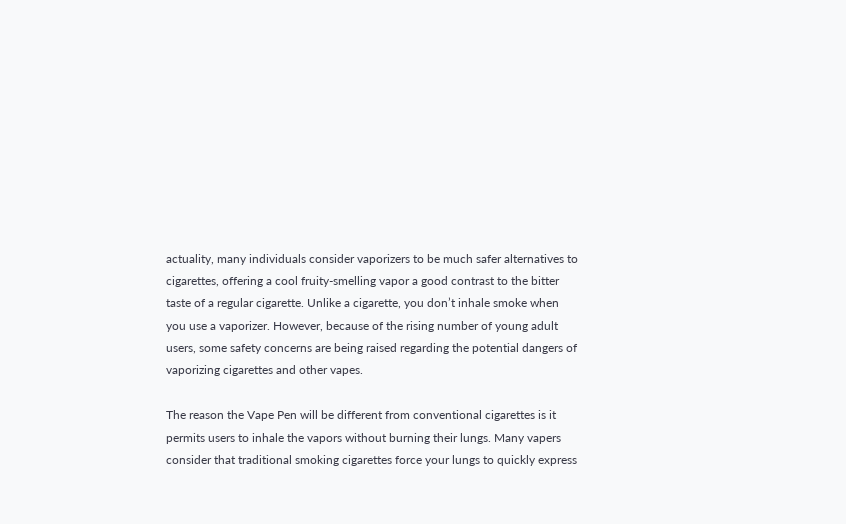actuality, many individuals consider vaporizers to be much safer alternatives to cigarettes, offering a cool fruity-smelling vapor a good contrast to the bitter taste of a regular cigarette. Unlike a cigarette, you don’t inhale smoke when you use a vaporizer. However, because of the rising number of young adult users, some safety concerns are being raised regarding the potential dangers of vaporizing cigarettes and other vapes.

The reason the Vape Pen will be different from conventional cigarettes is it permits users to inhale the vapors without burning their lungs. Many vapers consider that traditional smoking cigarettes force your lungs to quickly express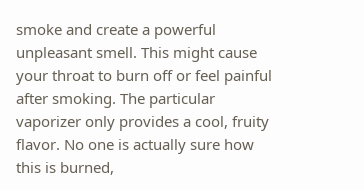smoke and create a powerful unpleasant smell. This might cause your throat to burn off or feel painful after smoking. The particular vaporizer only provides a cool, fruity flavor. No one is actually sure how this is burned,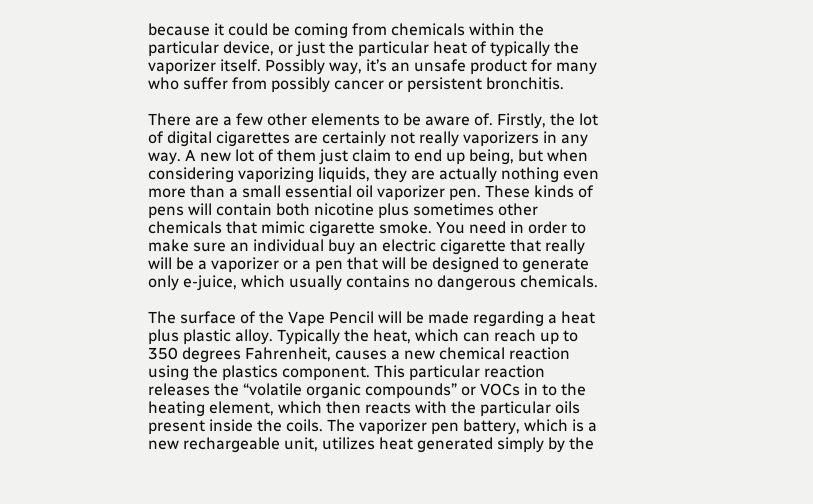because it could be coming from chemicals within the particular device, or just the particular heat of typically the vaporizer itself. Possibly way, it’s an unsafe product for many who suffer from possibly cancer or persistent bronchitis.

There are a few other elements to be aware of. Firstly, the lot of digital cigarettes are certainly not really vaporizers in any way. A new lot of them just claim to end up being, but when considering vaporizing liquids, they are actually nothing even more than a small essential oil vaporizer pen. These kinds of pens will contain both nicotine plus sometimes other chemicals that mimic cigarette smoke. You need in order to make sure an individual buy an electric cigarette that really will be a vaporizer or a pen that will be designed to generate only e-juice, which usually contains no dangerous chemicals.

The surface of the Vape Pencil will be made regarding a heat plus plastic alloy. Typically the heat, which can reach up to 350 degrees Fahrenheit, causes a new chemical reaction using the plastics component. This particular reaction releases the “volatile organic compounds” or VOCs in to the heating element, which then reacts with the particular oils present inside the coils. The vaporizer pen battery, which is a new rechargeable unit, utilizes heat generated simply by the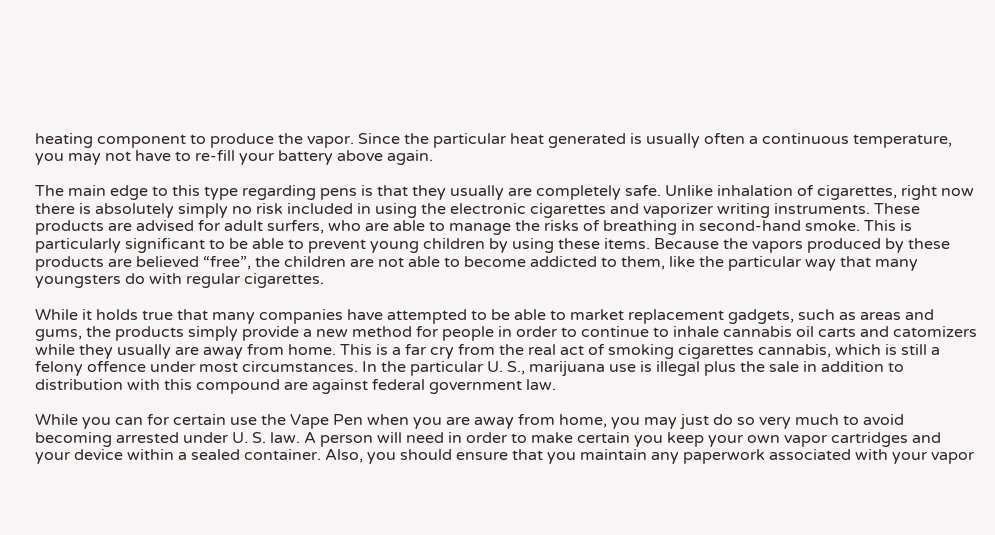heating component to produce the vapor. Since the particular heat generated is usually often a continuous temperature, you may not have to re-fill your battery above again.

The main edge to this type regarding pens is that they usually are completely safe. Unlike inhalation of cigarettes, right now there is absolutely simply no risk included in using the electronic cigarettes and vaporizer writing instruments. These products are advised for adult surfers, who are able to manage the risks of breathing in second-hand smoke. This is particularly significant to be able to prevent young children by using these items. Because the vapors produced by these products are believed “free”, the children are not able to become addicted to them, like the particular way that many youngsters do with regular cigarettes.

While it holds true that many companies have attempted to be able to market replacement gadgets, such as areas and gums, the products simply provide a new method for people in order to continue to inhale cannabis oil carts and catomizers while they usually are away from home. This is a far cry from the real act of smoking cigarettes cannabis, which is still a felony offence under most circumstances. In the particular U. S., marijuana use is illegal plus the sale in addition to distribution with this compound are against federal government law.

While you can for certain use the Vape Pen when you are away from home, you may just do so very much to avoid becoming arrested under U. S. law. A person will need in order to make certain you keep your own vapor cartridges and your device within a sealed container. Also, you should ensure that you maintain any paperwork associated with your vapor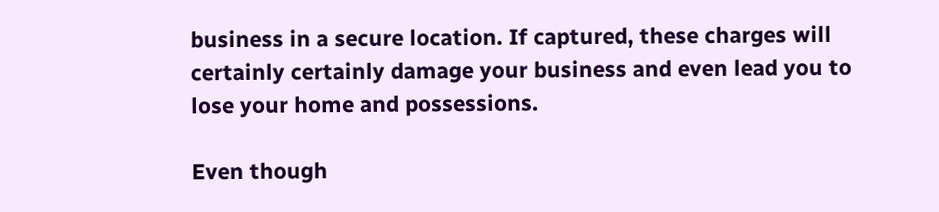business in a secure location. If captured, these charges will certainly certainly damage your business and even lead you to lose your home and possessions.

Even though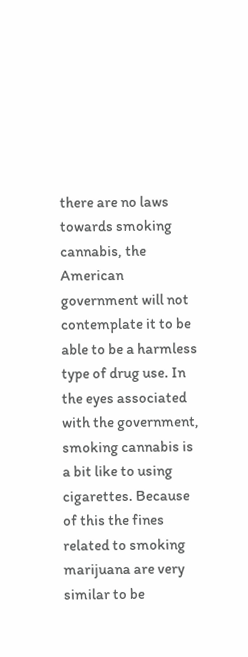there are no laws towards smoking cannabis, the American government will not contemplate it to be able to be a harmless type of drug use. In the eyes associated with the government, smoking cannabis is a bit like to using cigarettes. Because of this the fines related to smoking marijuana are very similar to be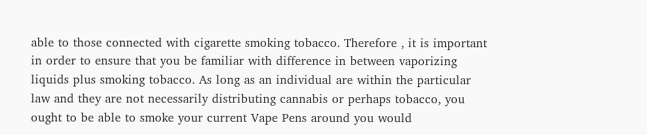able to those connected with cigarette smoking tobacco. Therefore , it is important in order to ensure that you be familiar with difference in between vaporizing liquids plus smoking tobacco. As long as an individual are within the particular law and they are not necessarily distributing cannabis or perhaps tobacco, you ought to be able to smoke your current Vape Pens around you would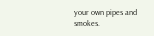your own pipes and smokes.